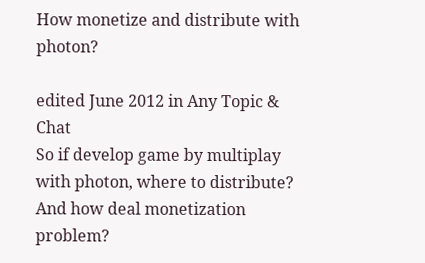How monetize and distribute with photon?

edited June 2012 in Any Topic & Chat
So if develop game by multiplay with photon, where to distribute?
And how deal monetization problem?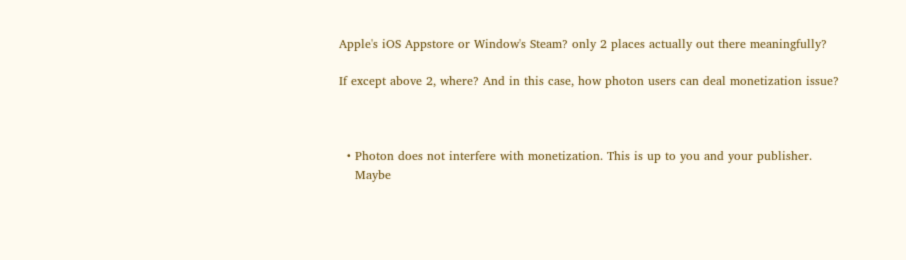Apple's iOS Appstore or Window's Steam? only 2 places actually out there meaningfully?

If except above 2, where? And in this case, how photon users can deal monetization issue?



  • Photon does not interfere with monetization. This is up to you and your publisher.
    Maybe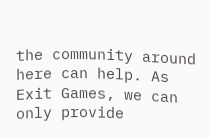the community around here can help. As Exit Games, we can only provide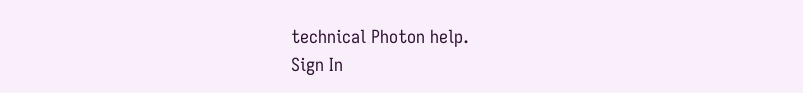technical Photon help.
Sign In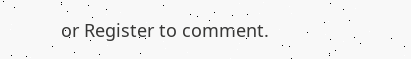or Register to comment.